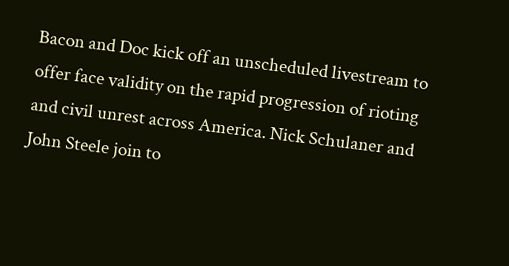Bacon and Doc kick off an unscheduled livestream to offer face validity on the rapid progression of rioting and civil unrest across America. Nick Schulaner and John Steele join to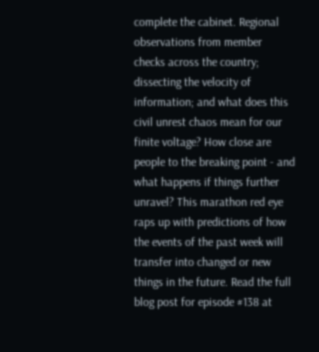complete the cabinet. Regional observations from member checks across the country; dissecting the velocity of information; and what does this civil unrest chaos mean for our finite voltage? How close are people to the breaking point - and what happens if things further unravel? This marathon red eye raps up with predictions of how the events of the past week will transfer into changed or new things in the future. Read the full blog post for episode #138 at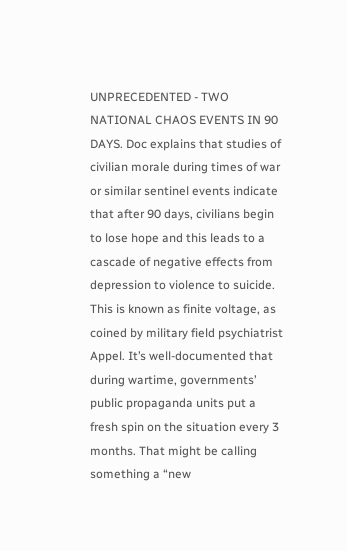UNPRECEDENTED - TWO NATIONAL CHAOS EVENTS IN 90 DAYS. Doc explains that studies of civilian morale during times of war or similar sentinel events indicate that after 90 days, civilians begin to lose hope and this leads to a cascade of negative effects from depression to violence to suicide. This is known as finite voltage, as coined by military field psychiatrist Appel. It’s well-documented that during wartime, governments’ public propaganda units put a fresh spin on the situation every 3 months. That might be calling something a “new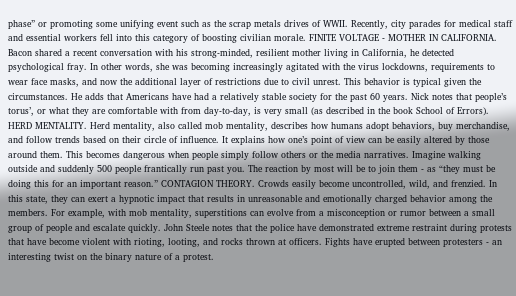phase” or promoting some unifying event such as the scrap metals drives of WWII. Recently, city parades for medical staff and essential workers fell into this category of boosting civilian morale. FINITE VOLTAGE - MOTHER IN CALIFORNIA. Bacon shared a recent conversation with his strong-minded, resilient mother living in California, he detected psychological fray. In other words, she was becoming increasingly agitated with the virus lockdowns, requirements to wear face masks, and now the additional layer of restrictions due to civil unrest. This behavior is typical given the circumstances. He adds that Americans have had a relatively stable society for the past 60 years. Nick notes that people’s torus’, or what they are comfortable with from day-to-day, is very small (as described in the book School of Errors). HERD MENTALITY. Herd mentality, also called mob mentality, describes how humans adopt behaviors, buy merchandise, and follow trends based on their circle of influence. It explains how one’s point of view can be easily altered by those around them. This becomes dangerous when people simply follow others or the media narratives. Imagine walking outside and suddenly 500 people frantically run past you. The reaction by most will be to join them - as “they must be doing this for an important reason.” CONTAGION THEORY. Crowds easily become uncontrolled, wild, and frenzied. In this state, they can exert a hypnotic impact that results in unreasonable and emotionally charged behavior among the members. For example, with mob mentality, superstitions can evolve from a misconception or rumor between a small group of people and escalate quickly. John Steele notes that the police have demonstrated extreme restraint during protests that have become violent with rioting, looting, and rocks thrown at officers. Fights have erupted between protesters - an interesting twist on the binary nature of a protest.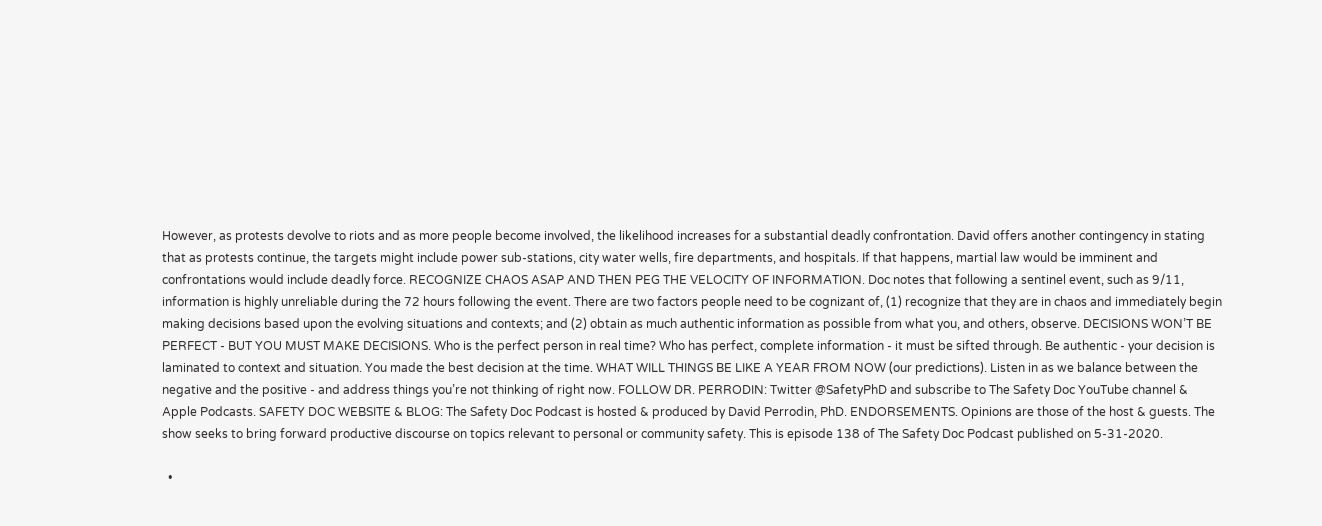However, as protests devolve to riots and as more people become involved, the likelihood increases for a substantial deadly confrontation. David offers another contingency in stating that as protests continue, the targets might include power sub-stations, city water wells, fire departments, and hospitals. If that happens, martial law would be imminent and confrontations would include deadly force. RECOGNIZE CHAOS ASAP AND THEN PEG THE VELOCITY OF INFORMATION. Doc notes that following a sentinel event, such as 9/11, information is highly unreliable during the 72 hours following the event. There are two factors people need to be cognizant of, (1) recognize that they are in chaos and immediately begin making decisions based upon the evolving situations and contexts; and (2) obtain as much authentic information as possible from what you, and others, observe. DECISIONS WON’T BE PERFECT - BUT YOU MUST MAKE DECISIONS. Who is the perfect person in real time? Who has perfect, complete information - it must be sifted through. Be authentic - your decision is laminated to context and situation. You made the best decision at the time. WHAT WILL THINGS BE LIKE A YEAR FROM NOW (our predictions). Listen in as we balance between the negative and the positive - and address things you’re not thinking of right now. FOLLOW DR. PERRODIN: Twitter @SafetyPhD and subscribe to The Safety Doc YouTube channel & Apple Podcasts. SAFETY DOC WEBSITE & BLOG: The Safety Doc Podcast is hosted & produced by David Perrodin, PhD. ENDORSEMENTS. Opinions are those of the host & guests. The show seeks to bring forward productive discourse on topics relevant to personal or community safety. This is episode 138 of The Safety Doc Podcast published on 5-31-2020.

  •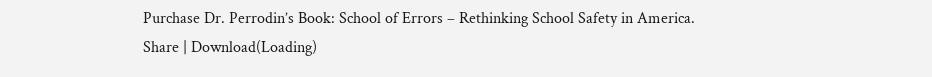Purchase Dr. Perrodin’s Book: School of Errors – Rethinking School Safety in America.
Share | Download(Loading)